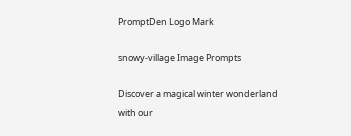PromptDen Logo Mark

snowy-village Image Prompts

Discover a magical winter wonderland with our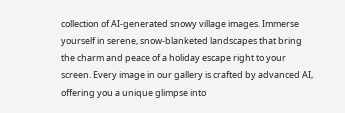collection of AI-generated snowy village images. Immerse yourself in serene, snow-blanketed landscapes that bring the charm and peace of a holiday escape right to your screen. Every image in our gallery is crafted by advanced AI, offering you a unique glimpse into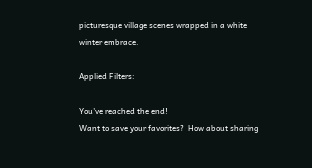picturesque village scenes wrapped in a white winter embrace.

Applied Filters:

You've reached the end!
Want to save your favorites?  How about sharing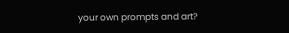your own prompts and art?